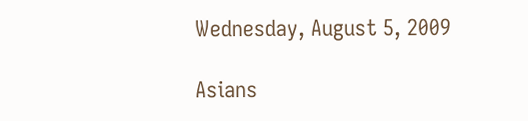Wednesday, August 5, 2009

Asians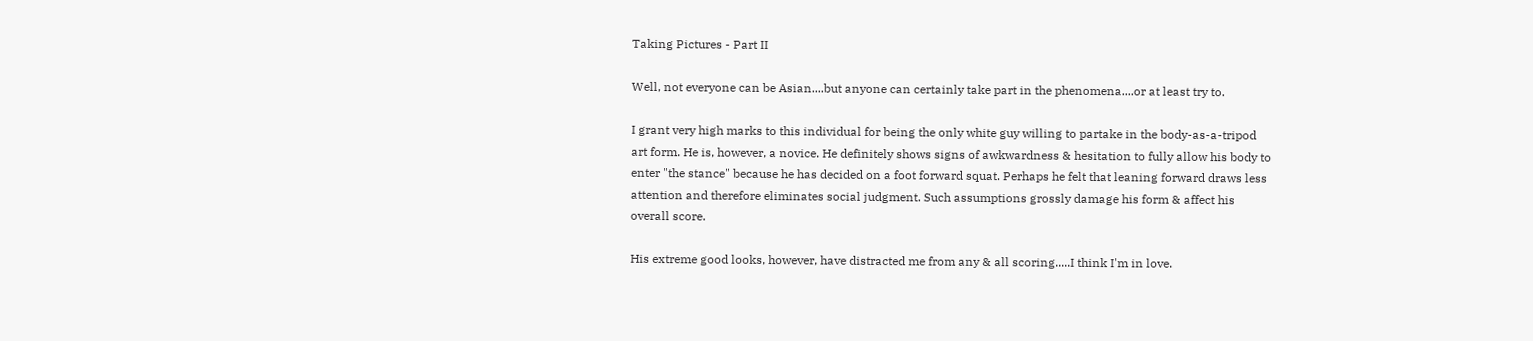Taking Pictures - Part II

Well, not everyone can be Asian....but anyone can certainly take part in the phenomena....or at least try to.

I grant very high marks to this individual for being the only white guy willing to partake in the body-as-a-tripod art form. He is, however, a novice. He definitely shows signs of awkwardness & hesitation to fully allow his body to enter "the stance" because he has decided on a foot forward squat. Perhaps he felt that leaning forward draws less attention and therefore eliminates social judgment. Such assumptions grossly damage his form & affect his overall score.

His extreme good looks, however, have distracted me from any & all scoring.....I think I'm in love.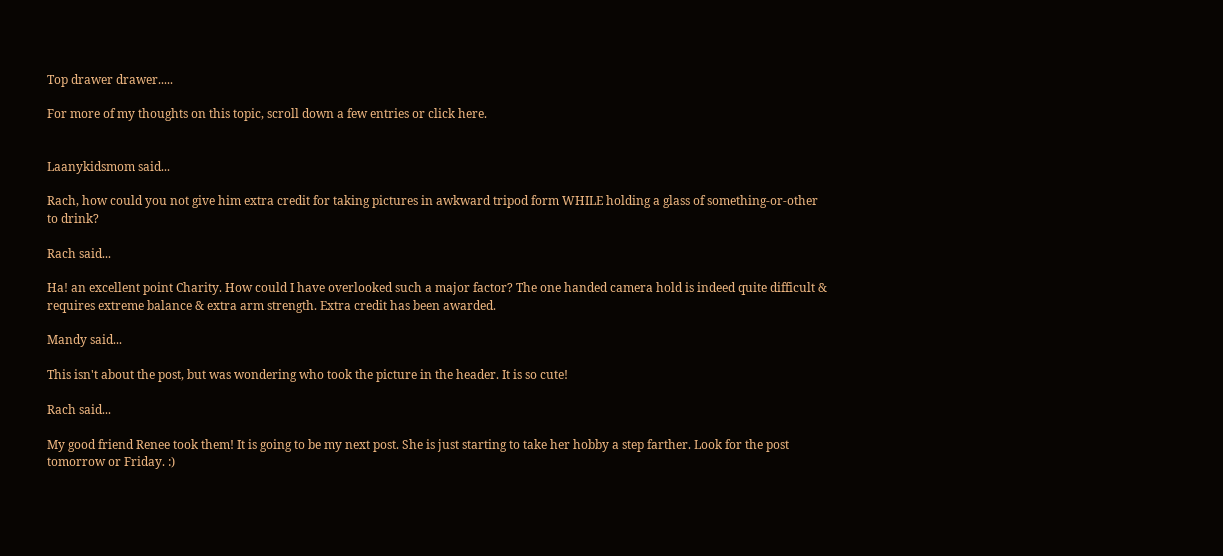Top drawer drawer.....

For more of my thoughts on this topic, scroll down a few entries or click here.


Laanykidsmom said...

Rach, how could you not give him extra credit for taking pictures in awkward tripod form WHILE holding a glass of something-or-other to drink?

Rach said...

Ha! an excellent point Charity. How could I have overlooked such a major factor? The one handed camera hold is indeed quite difficult & requires extreme balance & extra arm strength. Extra credit has been awarded.

Mandy said...

This isn't about the post, but was wondering who took the picture in the header. It is so cute!

Rach said...

My good friend Renee took them! It is going to be my next post. She is just starting to take her hobby a step farther. Look for the post tomorrow or Friday. :)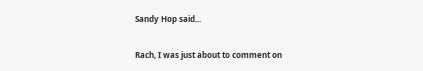Sandy Hop said...

Rach, I was just about to comment on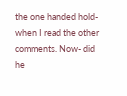the one handed hold- when I read the other comments. Now- did he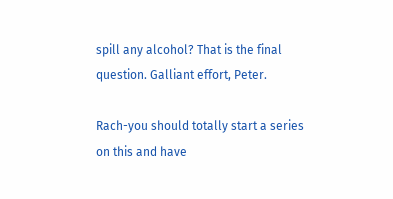spill any alcohol? That is the final question. Galliant effort, Peter.

Rach-you should totally start a series on this and have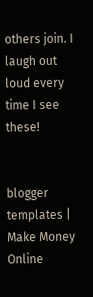others join. I laugh out loud every time I see these!


blogger templates | Make Money Online